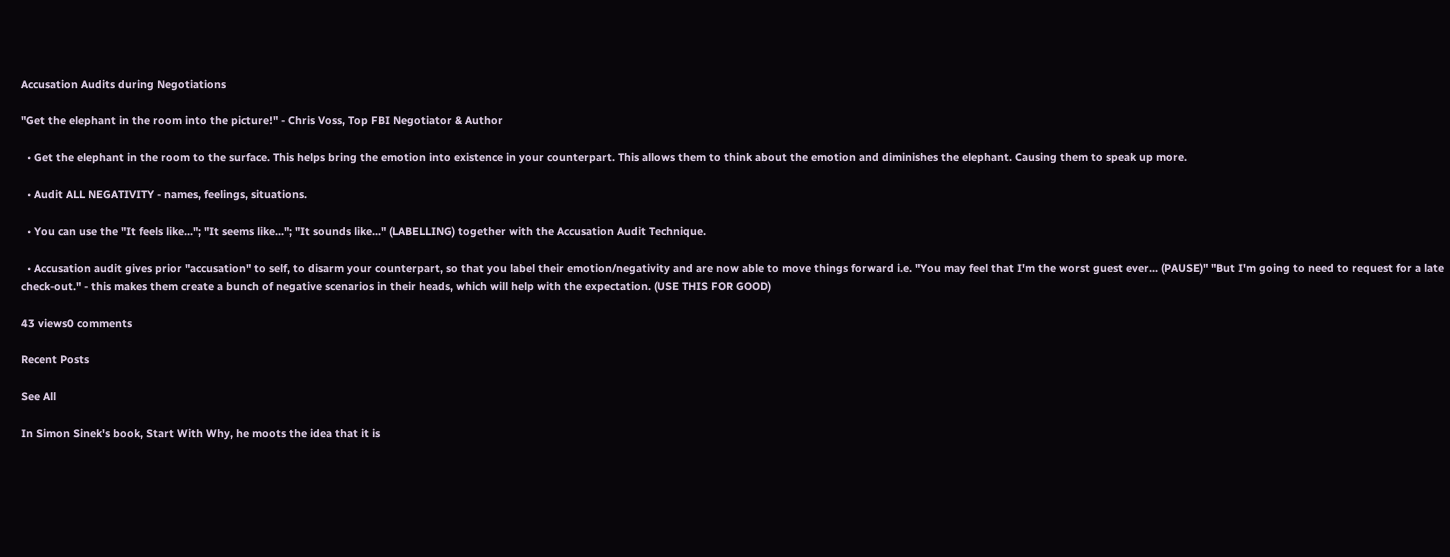Accusation Audits during Negotiations

"Get the elephant in the room into the picture!" - Chris Voss, Top FBI Negotiator & Author

  • Get the elephant in the room to the surface. This helps bring the emotion into existence in your counterpart. This allows them to think about the emotion and diminishes the elephant. Causing them to speak up more.

  • Audit ALL NEGATIVITY - names, feelings, situations.

  • You can use the "It feels like..."; "It seems like..."; "It sounds like..." (LABELLING) together with the Accusation Audit Technique.

  • Accusation audit gives prior "accusation" to self, to disarm your counterpart, so that you label their emotion/negativity and are now able to move things forward i.e. "You may feel that I'm the worst guest ever... (PAUSE)" "But I'm going to need to request for a late check-out." - this makes them create a bunch of negative scenarios in their heads, which will help with the expectation. (USE THIS FOR GOOD)

43 views0 comments

Recent Posts

See All

In Simon Sinek's book, Start With Why, he moots the idea that it is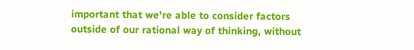important that we're able to consider factors outside of our rational way of thinking, without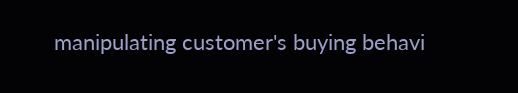manipulating customer's buying behavi